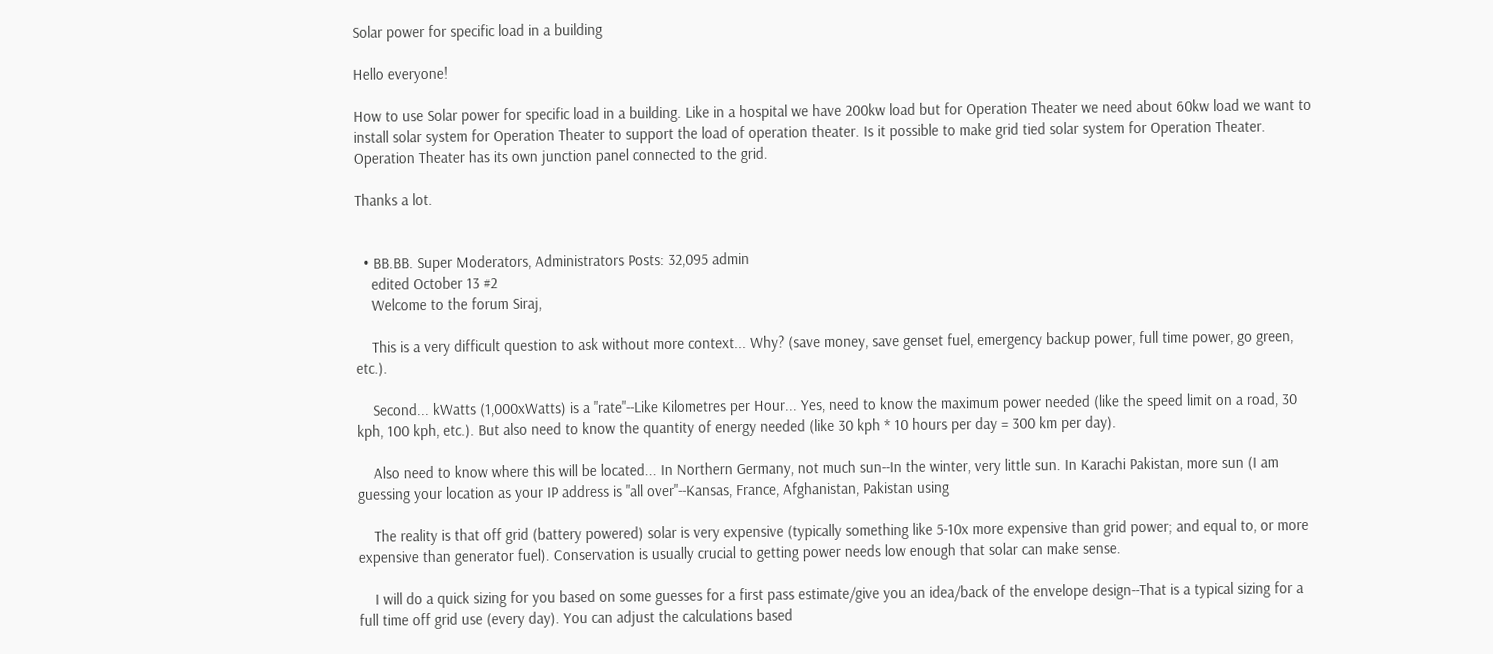Solar power for specific load in a building

Hello everyone!

How to use Solar power for specific load in a building. Like in a hospital we have 200kw load but for Operation Theater we need about 60kw load we want to install solar system for Operation Theater to support the load of operation theater. Is it possible to make grid tied solar system for Operation Theater. Operation Theater has its own junction panel connected to the grid.

Thanks a lot.


  • BB.BB. Super Moderators, Administrators Posts: 32,095 admin
    edited October 13 #2
    Welcome to the forum Siraj,

    This is a very difficult question to ask without more context... Why? (save money, save genset fuel, emergency backup power, full time power, go green, etc.).

    Second... kWatts (1,000xWatts) is a "rate"--Like Kilometres per Hour... Yes, need to know the maximum power needed (like the speed limit on a road, 30 kph, 100 kph, etc.). But also need to know the quantity of energy needed (like 30 kph * 10 hours per day = 300 km per day).

    Also need to know where this will be located... In Northern Germany, not much sun--In the winter, very little sun. In Karachi Pakistan, more sun (I am guessing your location as your IP address is "all over"--Kansas, France, Afghanistan, Pakistan using

    The reality is that off grid (battery powered) solar is very expensive (typically something like 5-10x more expensive than grid power; and equal to, or more expensive than generator fuel). Conservation is usually crucial to getting power needs low enough that solar can make sense.

    I will do a quick sizing for you based on some guesses for a first pass estimate/give you an idea/back of the envelope design--That is a typical sizing for a full time off grid use (every day). You can adjust the calculations based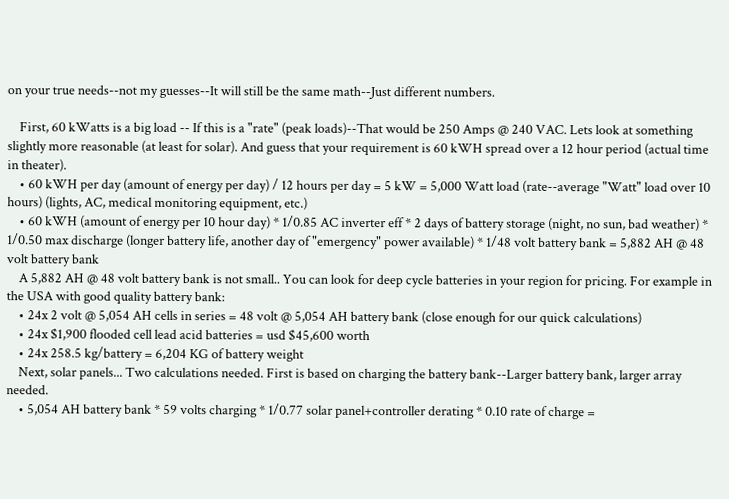on your true needs--not my guesses--It will still be the same math--Just different numbers.

    First, 60 kWatts is a big load -- If this is a "rate" (peak loads)--That would be 250 Amps @ 240 VAC. Lets look at something slightly more reasonable (at least for solar). And guess that your requirement is 60 kWH spread over a 12 hour period (actual time in theater).
    • 60 kWH per day (amount of energy per day) / 12 hours per day = 5 kW = 5,000 Watt load (rate--average "Watt" load over 10 hours) (lights, AC, medical monitoring equipment, etc.)
    • 60 kWH (amount of energy per 10 hour day) * 1/0.85 AC inverter eff * 2 days of battery storage (night, no sun, bad weather) * 1/0.50 max discharge (longer battery life, another day of "emergency" power available) * 1/48 volt battery bank = 5,882 AH @ 48 volt battery bank
    A 5,882 AH @ 48 volt battery bank is not small.. You can look for deep cycle batteries in your region for pricing. For example in the USA with good quality battery bank:
    • 24x 2 volt @ 5,054 AH cells in series = 48 volt @ 5,054 AH battery bank (close enough for our quick calculations)
    • 24x $1,900 flooded cell lead acid batteries = usd $45,600 worth
    • 24x 258.5 kg/battery = 6,204 KG of battery weight
    Next, solar panels... Two calculations needed. First is based on charging the battery bank--Larger battery bank, larger array needed.
    • 5,054 AH battery bank * 59 volts charging * 1/0.77 solar panel+controller derating * 0.10 rate of charge =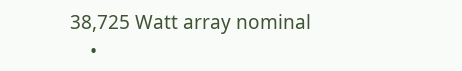38,725 Watt array nominal
    •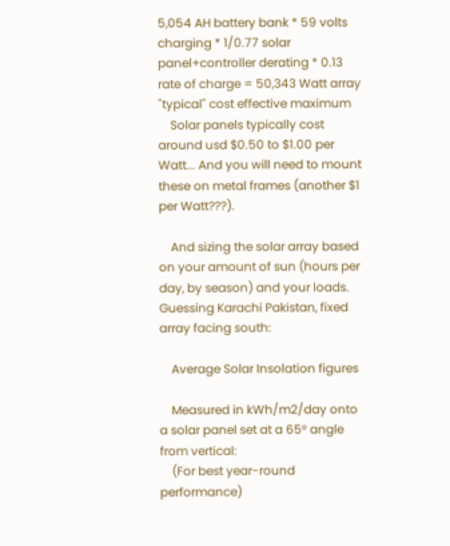5,054 AH battery bank * 59 volts charging * 1/0.77 solar panel+controller derating * 0.13 rate of charge = 50,343 Watt array "typical" cost effective maximum
    Solar panels typically cost around usd $0.50 to $1.00 per Watt... And you will need to mount these on metal frames (another $1 per Watt???).

    And sizing the solar array based on your amount of sun (hours per day, by season) and your loads. Guessing Karachi Pakistan, fixed array facing south:

    Average Solar Insolation figures

    Measured in kWh/m2/day onto a solar panel set at a 65° angle from vertical:
    (For best year-round performance)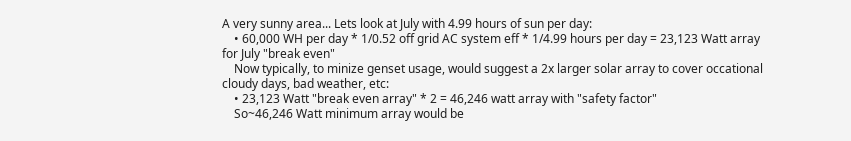A very sunny area... Lets look at July with 4.99 hours of sun per day:
    • 60,000 WH per day * 1/0.52 off grid AC system eff * 1/4.99 hours per day = 23,123 Watt array for July "break even"
    Now typically, to minize genset usage, would suggest a 2x larger solar array to cover occational cloudy days, bad weather, etc:
    • 23,123 Watt "break even array" * 2 = 46,246 watt array with "safety factor"
    So~46,246 Watt minimum array would be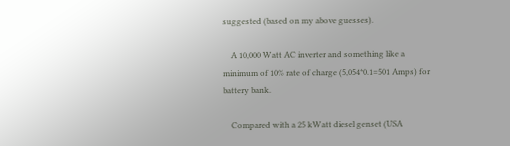suggested (based on my above guesses).

    A 10,000 Watt AC inverter and something like a minimum of 10% rate of charge (5,054*0.1=501 Amps) for battery bank.

    Compared with a 25 kWatt diesel genset (USA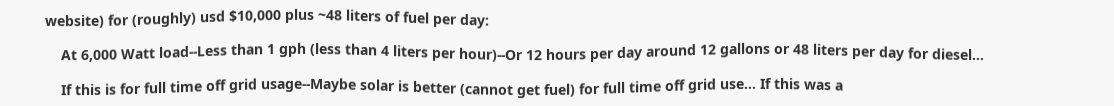website) for (roughly) usd $10,000 plus ~48 liters of fuel per day:

    At 6,000 Watt load--Less than 1 gph (less than 4 liters per hour)--Or 12 hours per day around 12 gallons or 48 liters per day for diesel...

    If this is for full time off grid usage--Maybe solar is better (cannot get fuel) for full time off grid use... If this was a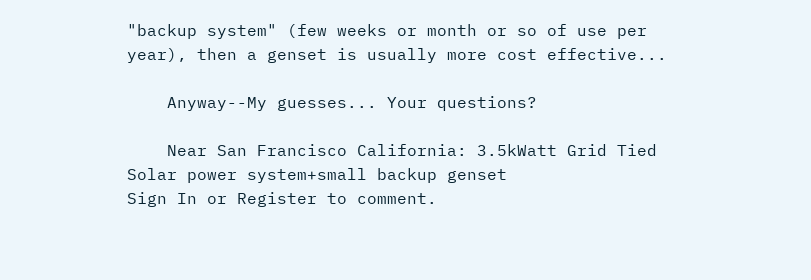"backup system" (few weeks or month or so of use per year), then a genset is usually more cost effective...

    Anyway--My guesses... Your questions?

    Near San Francisco California: 3.5kWatt Grid Tied Solar power system+small backup genset
Sign In or Register to comment.